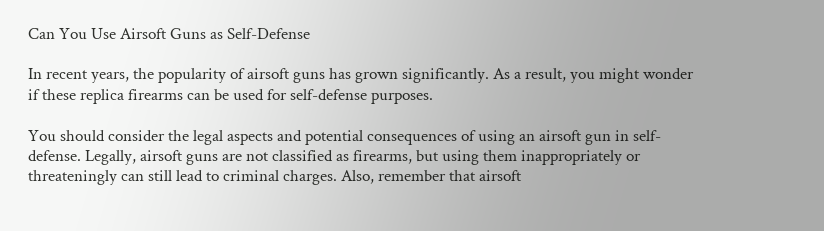Can You Use Airsoft Guns as Self-Defense

In recent years, the popularity of airsoft guns has grown significantly. As a result, you might wonder if these replica firearms can be used for self-defense purposes.

You should consider the legal aspects and potential consequences of using an airsoft gun in self-defense. Legally, airsoft guns are not classified as firearms, but using them inappropriately or threateningly can still lead to criminal charges. Also, remember that airsoft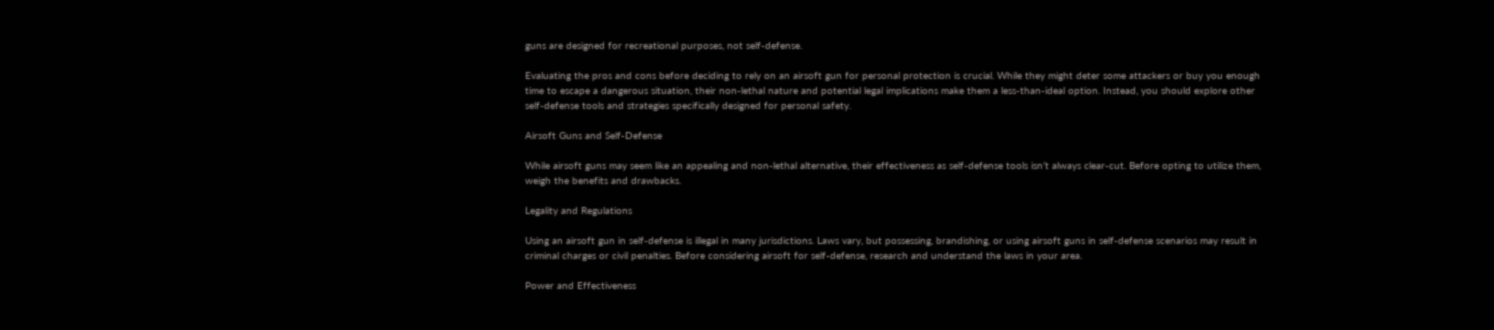guns are designed for recreational purposes, not self-defense.

Evaluating the pros and cons before deciding to rely on an airsoft gun for personal protection is crucial. While they might deter some attackers or buy you enough time to escape a dangerous situation, their non-lethal nature and potential legal implications make them a less-than-ideal option. Instead, you should explore other self-defense tools and strategies specifically designed for personal safety.

Airsoft Guns and Self-Defense

While airsoft guns may seem like an appealing and non-lethal alternative, their effectiveness as self-defense tools isn’t always clear-cut. Before opting to utilize them, weigh the benefits and drawbacks.

Legality and Regulations

Using an airsoft gun in self-defense is illegal in many jurisdictions. Laws vary, but possessing, brandishing, or using airsoft guns in self-defense scenarios may result in criminal charges or civil penalties. Before considering airsoft for self-defense, research and understand the laws in your area.

Power and Effectiveness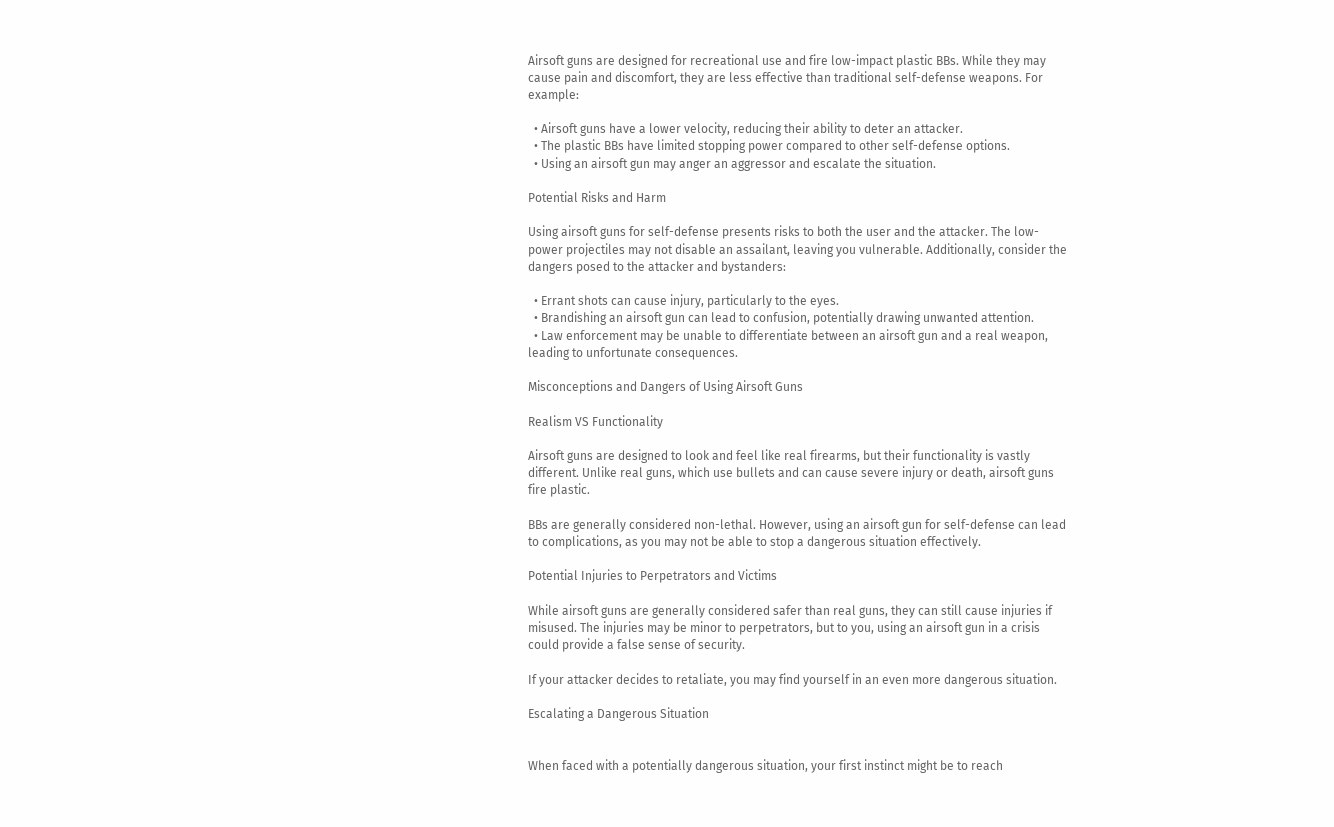Airsoft guns are designed for recreational use and fire low-impact plastic BBs. While they may cause pain and discomfort, they are less effective than traditional self-defense weapons. For example:

  • Airsoft guns have a lower velocity, reducing their ability to deter an attacker.
  • The plastic BBs have limited stopping power compared to other self-defense options.
  • Using an airsoft gun may anger an aggressor and escalate the situation.

Potential Risks and Harm

Using airsoft guns for self-defense presents risks to both the user and the attacker. The low-power projectiles may not disable an assailant, leaving you vulnerable. Additionally, consider the dangers posed to the attacker and bystanders:

  • Errant shots can cause injury, particularly to the eyes.
  • Brandishing an airsoft gun can lead to confusion, potentially drawing unwanted attention.
  • Law enforcement may be unable to differentiate between an airsoft gun and a real weapon, leading to unfortunate consequences.

Misconceptions and Dangers of Using Airsoft Guns

Realism VS Functionality

Airsoft guns are designed to look and feel like real firearms, but their functionality is vastly different. Unlike real guns, which use bullets and can cause severe injury or death, airsoft guns fire plastic.

BBs are generally considered non-lethal. However, using an airsoft gun for self-defense can lead to complications, as you may not be able to stop a dangerous situation effectively.

Potential Injuries to Perpetrators and Victims

While airsoft guns are generally considered safer than real guns, they can still cause injuries if misused. The injuries may be minor to perpetrators, but to you, using an airsoft gun in a crisis could provide a false sense of security.

If your attacker decides to retaliate, you may find yourself in an even more dangerous situation.

Escalating a Dangerous Situation


When faced with a potentially dangerous situation, your first instinct might be to reach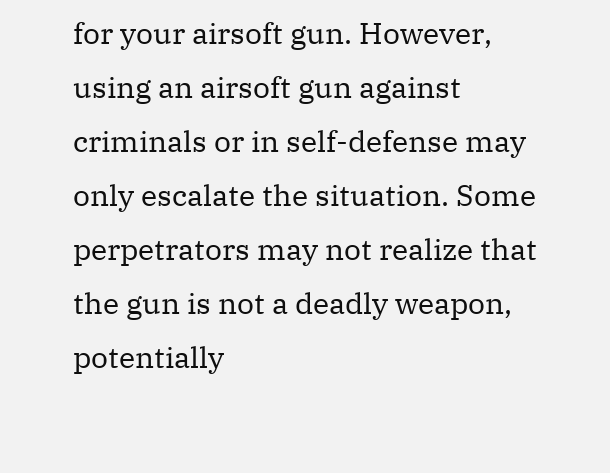for your airsoft gun. However, using an airsoft gun against criminals or in self-defense may only escalate the situation. Some perpetrators may not realize that the gun is not a deadly weapon, potentially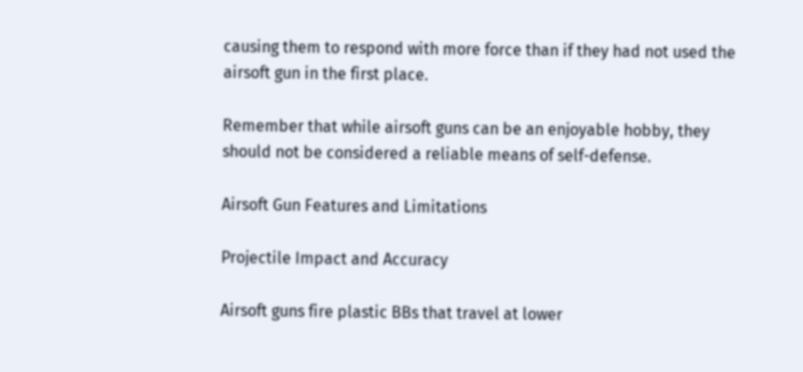causing them to respond with more force than if they had not used the airsoft gun in the first place.

Remember that while airsoft guns can be an enjoyable hobby, they should not be considered a reliable means of self-defense.

Airsoft Gun Features and Limitations

Projectile Impact and Accuracy

Airsoft guns fire plastic BBs that travel at lower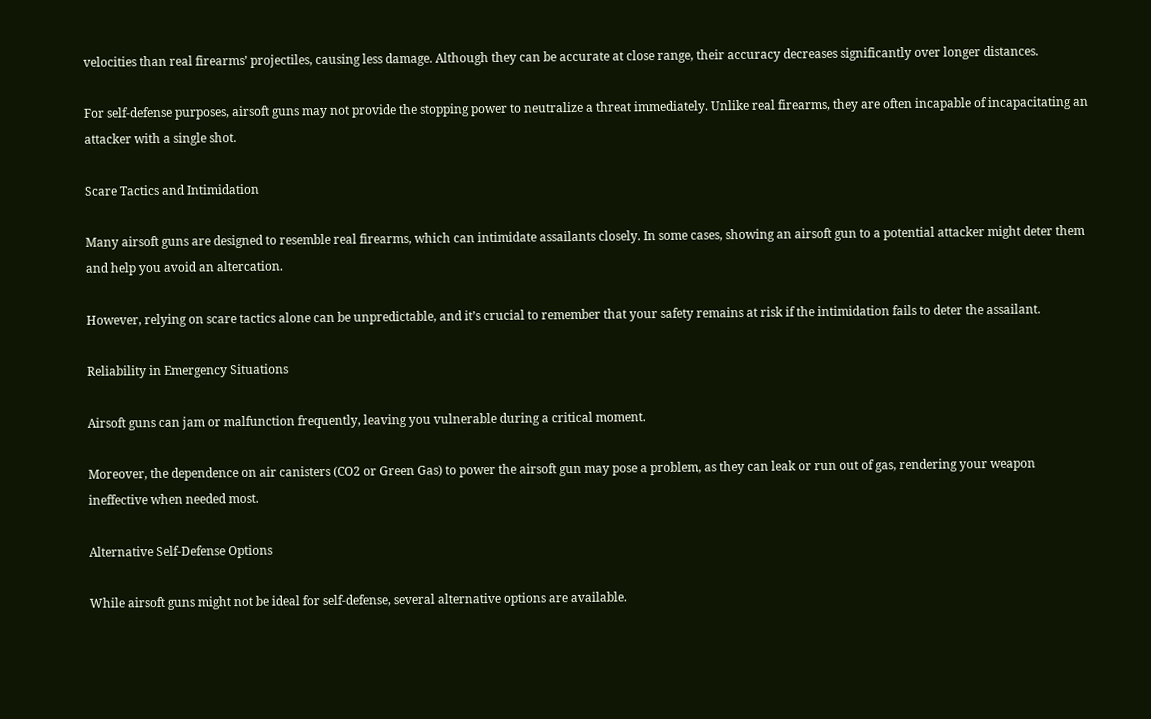velocities than real firearms’ projectiles, causing less damage. Although they can be accurate at close range, their accuracy decreases significantly over longer distances.

For self-defense purposes, airsoft guns may not provide the stopping power to neutralize a threat immediately. Unlike real firearms, they are often incapable of incapacitating an attacker with a single shot.

Scare Tactics and Intimidation

Many airsoft guns are designed to resemble real firearms, which can intimidate assailants closely. In some cases, showing an airsoft gun to a potential attacker might deter them and help you avoid an altercation.

However, relying on scare tactics alone can be unpredictable, and it’s crucial to remember that your safety remains at risk if the intimidation fails to deter the assailant.

Reliability in Emergency Situations

Airsoft guns can jam or malfunction frequently, leaving you vulnerable during a critical moment.

Moreover, the dependence on air canisters (CO2 or Green Gas) to power the airsoft gun may pose a problem, as they can leak or run out of gas, rendering your weapon ineffective when needed most.

Alternative Self-Defense Options

While airsoft guns might not be ideal for self-defense, several alternative options are available.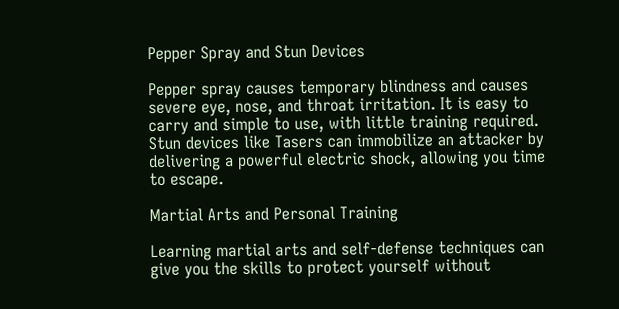Pepper Spray and Stun Devices

Pepper spray causes temporary blindness and causes severe eye, nose, and throat irritation. It is easy to carry and simple to use, with little training required. Stun devices like Tasers can immobilize an attacker by delivering a powerful electric shock, allowing you time to escape.

Martial Arts and Personal Training

Learning martial arts and self-defense techniques can give you the skills to protect yourself without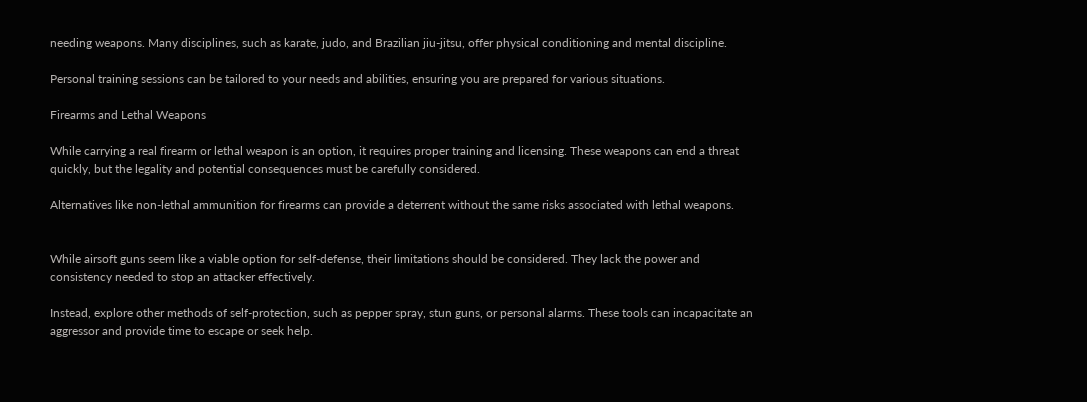needing weapons. Many disciplines, such as karate, judo, and Brazilian jiu-jitsu, offer physical conditioning and mental discipline.

Personal training sessions can be tailored to your needs and abilities, ensuring you are prepared for various situations.

Firearms and Lethal Weapons

While carrying a real firearm or lethal weapon is an option, it requires proper training and licensing. These weapons can end a threat quickly, but the legality and potential consequences must be carefully considered.

Alternatives like non-lethal ammunition for firearms can provide a deterrent without the same risks associated with lethal weapons.


While airsoft guns seem like a viable option for self-defense, their limitations should be considered. They lack the power and consistency needed to stop an attacker effectively.

Instead, explore other methods of self-protection, such as pepper spray, stun guns, or personal alarms. These tools can incapacitate an aggressor and provide time to escape or seek help.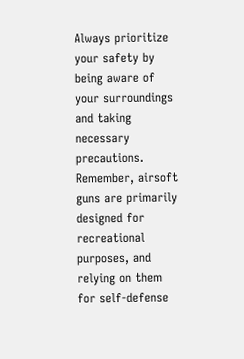Always prioritize your safety by being aware of your surroundings and taking necessary precautions. Remember, airsoft guns are primarily designed for recreational purposes, and relying on them for self-defense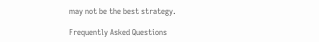may not be the best strategy.

Frequently Asked Questions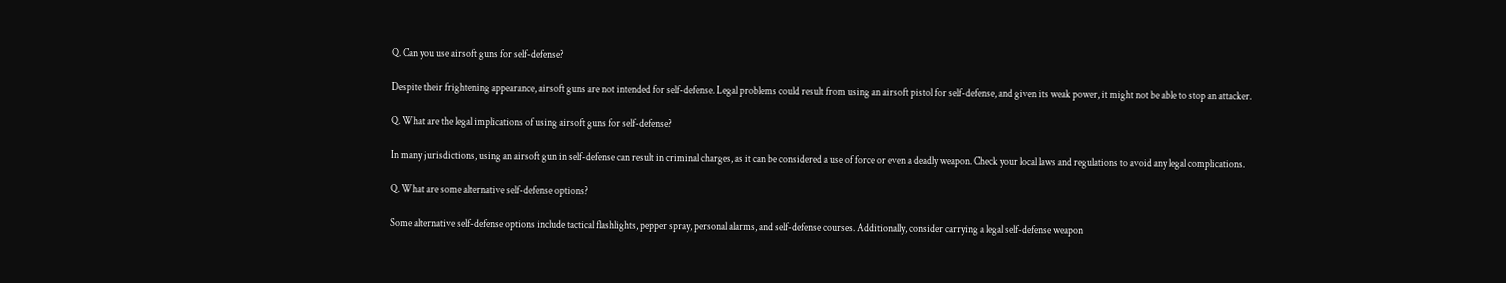Q. Can you use airsoft guns for self-defense?

Despite their frightening appearance, airsoft guns are not intended for self-defense. Legal problems could result from using an airsoft pistol for self-defense, and given its weak power, it might not be able to stop an attacker.

Q. What are the legal implications of using airsoft guns for self-defense?

In many jurisdictions, using an airsoft gun in self-defense can result in criminal charges, as it can be considered a use of force or even a deadly weapon. Check your local laws and regulations to avoid any legal complications.

Q. What are some alternative self-defense options?

Some alternative self-defense options include tactical flashlights, pepper spray, personal alarms, and self-defense courses. Additionally, consider carrying a legal self-defense weapon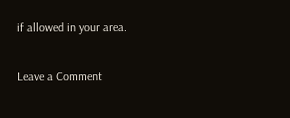if allowed in your area.

Leave a Comment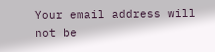Your email address will not be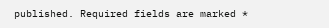published. Required fields are marked *